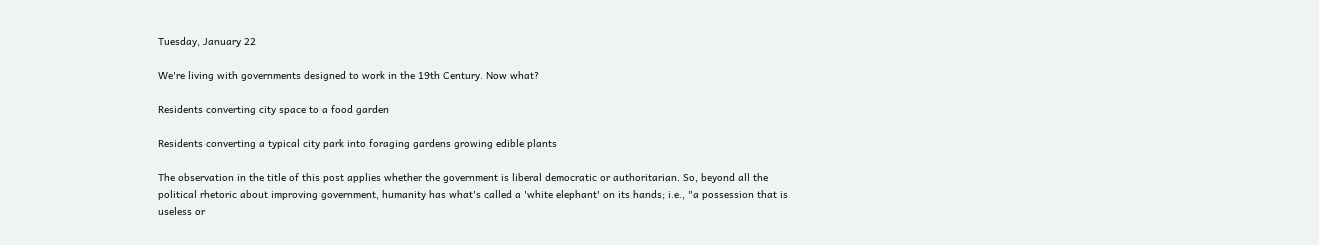Tuesday, January 22

We're living with governments designed to work in the 19th Century. Now what?

Residents converting city space to a food garden

Residents converting a typical city park into foraging gardens growing edible plants

The observation in the title of this post applies whether the government is liberal democratic or authoritarian. So, beyond all the political rhetoric about improving government, humanity has what's called a 'white elephant' on its hands; i.e., "a possession that is useless or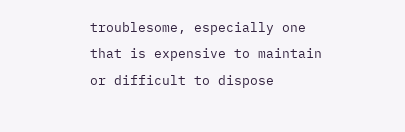troublesome, especially one that is expensive to maintain or difficult to dispose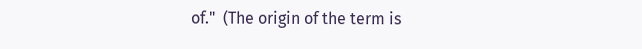of."  (The origin of the term is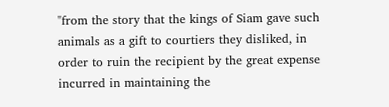"from the story that the kings of Siam gave such animals as a gift to courtiers they disliked, in order to ruin the recipient by the great expense incurred in maintaining the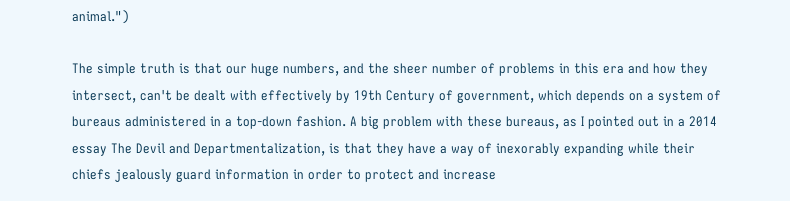animal.")

The simple truth is that our huge numbers, and the sheer number of problems in this era and how they intersect, can't be dealt with effectively by 19th Century of government, which depends on a system of bureaus administered in a top-down fashion. A big problem with these bureaus, as I pointed out in a 2014 essay The Devil and Departmentalization, is that they have a way of inexorably expanding while their chiefs jealously guard information in order to protect and increase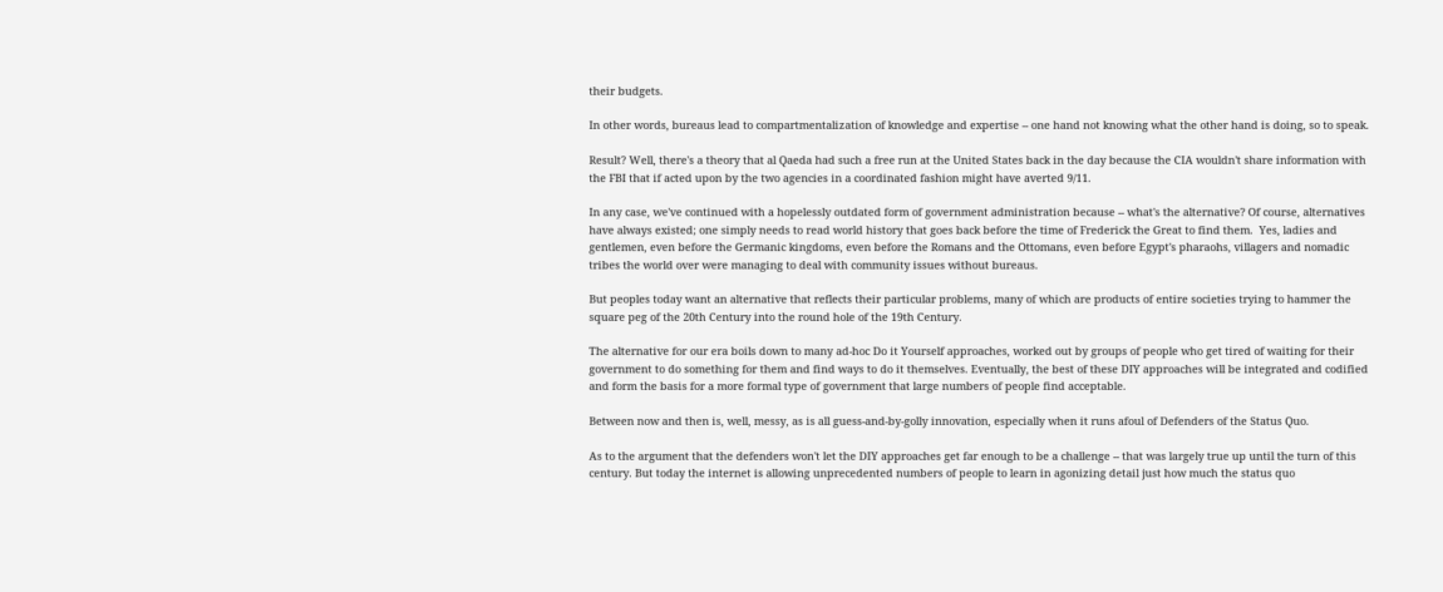their budgets.

In other words, bureaus lead to compartmentalization of knowledge and expertise -- one hand not knowing what the other hand is doing, so to speak.

Result? Well, there's a theory that al Qaeda had such a free run at the United States back in the day because the CIA wouldn't share information with the FBI that if acted upon by the two agencies in a coordinated fashion might have averted 9/11.

In any case, we've continued with a hopelessly outdated form of government administration because -- what's the alternative? Of course, alternatives have always existed; one simply needs to read world history that goes back before the time of Frederick the Great to find them.  Yes, ladies and gentlemen, even before the Germanic kingdoms, even before the Romans and the Ottomans, even before Egypt's pharaohs, villagers and nomadic tribes the world over were managing to deal with community issues without bureaus.

But peoples today want an alternative that reflects their particular problems, many of which are products of entire societies trying to hammer the square peg of the 20th Century into the round hole of the 19th Century.

The alternative for our era boils down to many ad-hoc Do it Yourself approaches, worked out by groups of people who get tired of waiting for their government to do something for them and find ways to do it themselves. Eventually, the best of these DIY approaches will be integrated and codified and form the basis for a more formal type of government that large numbers of people find acceptable.

Between now and then is, well, messy, as is all guess-and-by-golly innovation, especially when it runs afoul of Defenders of the Status Quo.

As to the argument that the defenders won't let the DIY approaches get far enough to be a challenge -- that was largely true up until the turn of this century. But today the internet is allowing unprecedented numbers of people to learn in agonizing detail just how much the status quo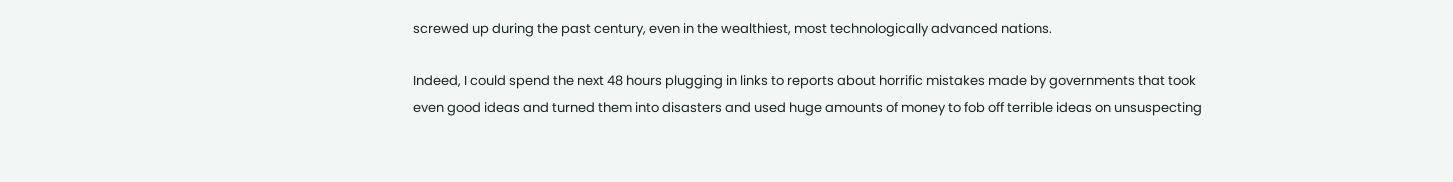screwed up during the past century, even in the wealthiest, most technologically advanced nations.

Indeed, I could spend the next 48 hours plugging in links to reports about horrific mistakes made by governments that took even good ideas and turned them into disasters and used huge amounts of money to fob off terrible ideas on unsuspecting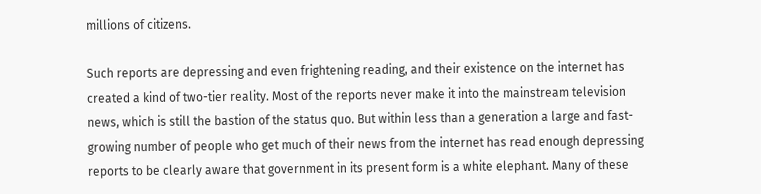millions of citizens.

Such reports are depressing and even frightening reading, and their existence on the internet has created a kind of two-tier reality. Most of the reports never make it into the mainstream television news, which is still the bastion of the status quo. But within less than a generation a large and fast-growing number of people who get much of their news from the internet has read enough depressing reports to be clearly aware that government in its present form is a white elephant. Many of these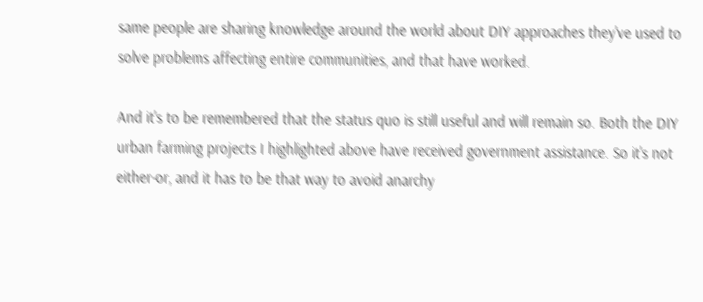same people are sharing knowledge around the world about DIY approaches they've used to solve problems affecting entire communities, and that have worked.

And it's to be remembered that the status quo is still useful and will remain so. Both the DIY urban farming projects I highlighted above have received government assistance. So it's not either-or, and it has to be that way to avoid anarchy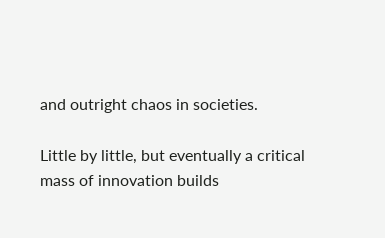and outright chaos in societies.

Little by little, but eventually a critical mass of innovation builds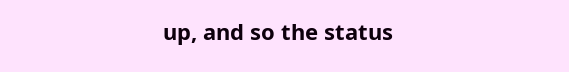up, and so the status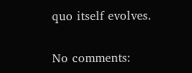quo itself evolves.


No comments: